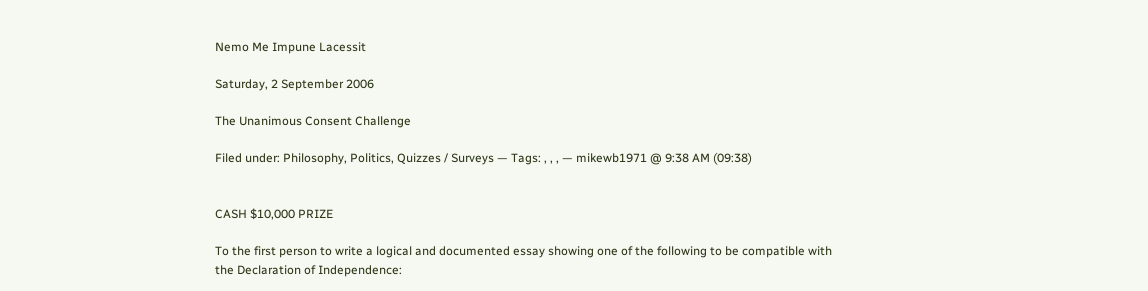Nemo Me Impune Lacessit

Saturday, 2 September 2006

The Unanimous Consent Challenge

Filed under: Philosophy, Politics, Quizzes / Surveys — Tags: , , , — mikewb1971 @ 9:38 AM (09:38)


CASH $10,000 PRIZE

To the first person to write a logical and documented essay showing one of the following to be compatible with the Declaration of Independence: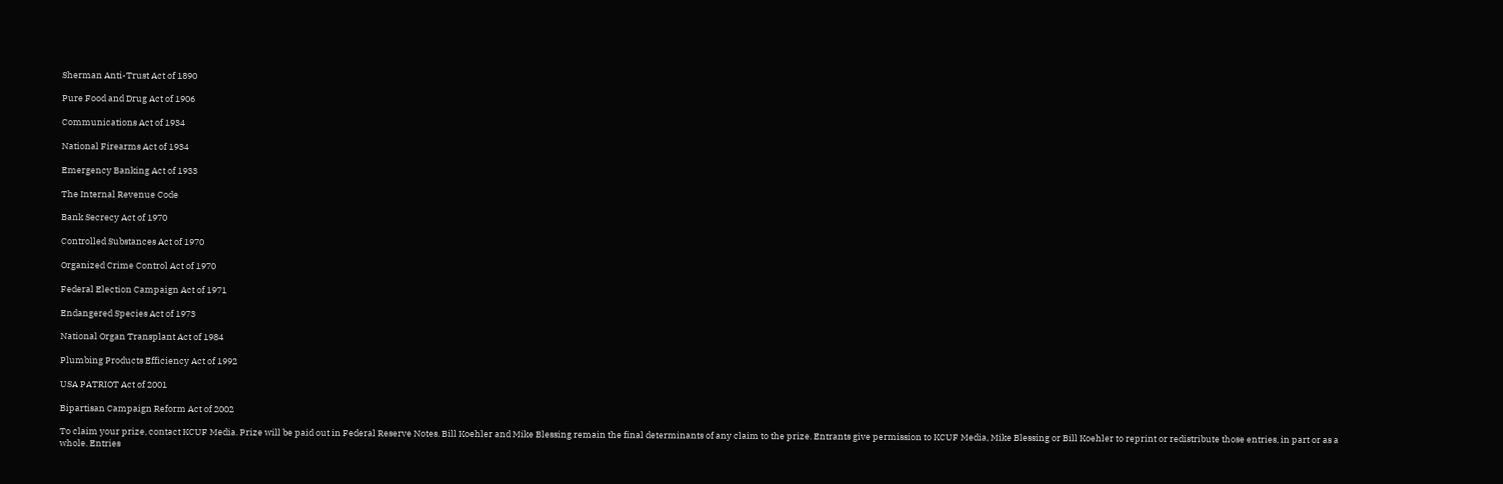Sherman Anti-Trust Act of 1890

Pure Food and Drug Act of 1906

Communications Act of 1934

National Firearms Act of 1934

Emergency Banking Act of 1933

The Internal Revenue Code

Bank Secrecy Act of 1970

Controlled Substances Act of 1970

Organized Crime Control Act of 1970

Federal Election Campaign Act of 1971

Endangered Species Act of 1973

National Organ Transplant Act of 1984

Plumbing Products Efficiency Act of 1992

USA PATRIOT Act of 2001

Bipartisan Campaign Reform Act of 2002

To claim your prize, contact KCUF Media. Prize will be paid out in Federal Reserve Notes. Bill Koehler and Mike Blessing remain the final determinants of any claim to the prize. Entrants give permission to KCUF Media, Mike Blessing or Bill Koehler to reprint or redistribute those entries, in part or as a whole. Entries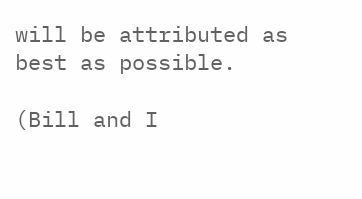will be attributed as best as possible.

(Bill and I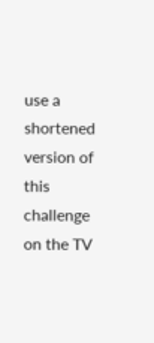use a shortened version of this challenge on the TV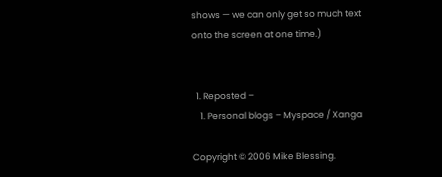shows — we can only get so much text onto the screen at one time.)


  1. Reposted –
    1. Personal blogs – Myspace / Xanga

Copyright © 2006 Mike Blessing.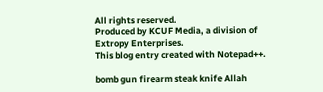All rights reserved.
Produced by KCUF Media, a division of Extropy Enterprises.
This blog entry created with Notepad++.

bomb gun firearm steak knife Allah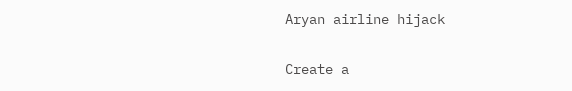Aryan airline hijack


Create a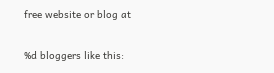free website or blog at

%d bloggers like this: